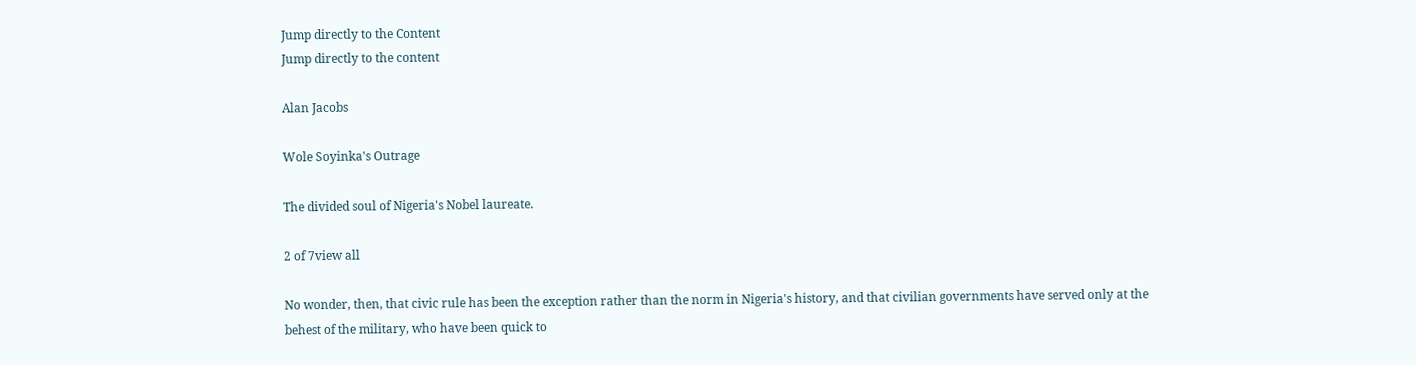Jump directly to the Content
Jump directly to the content

Alan Jacobs

Wole Soyinka's Outrage

The divided soul of Nigeria's Nobel laureate.

2 of 7view all

No wonder, then, that civic rule has been the exception rather than the norm in Nigeria's history, and that civilian governments have served only at the behest of the military, who have been quick to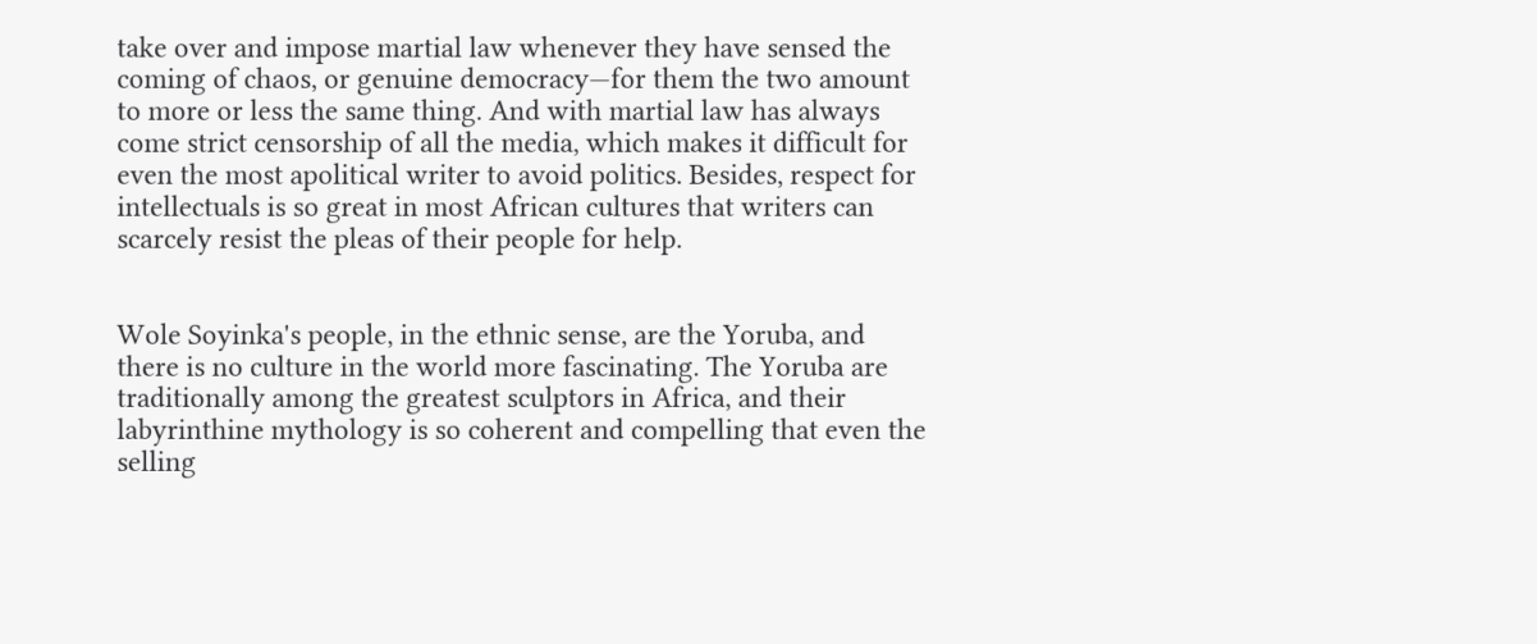take over and impose martial law whenever they have sensed the coming of chaos, or genuine democracy—for them the two amount to more or less the same thing. And with martial law has always come strict censorship of all the media, which makes it difficult for even the most apolitical writer to avoid politics. Besides, respect for intellectuals is so great in most African cultures that writers can scarcely resist the pleas of their people for help.


Wole Soyinka's people, in the ethnic sense, are the Yoruba, and there is no culture in the world more fascinating. The Yoruba are traditionally among the greatest sculptors in Africa, and their labyrinthine mythology is so coherent and compelling that even the selling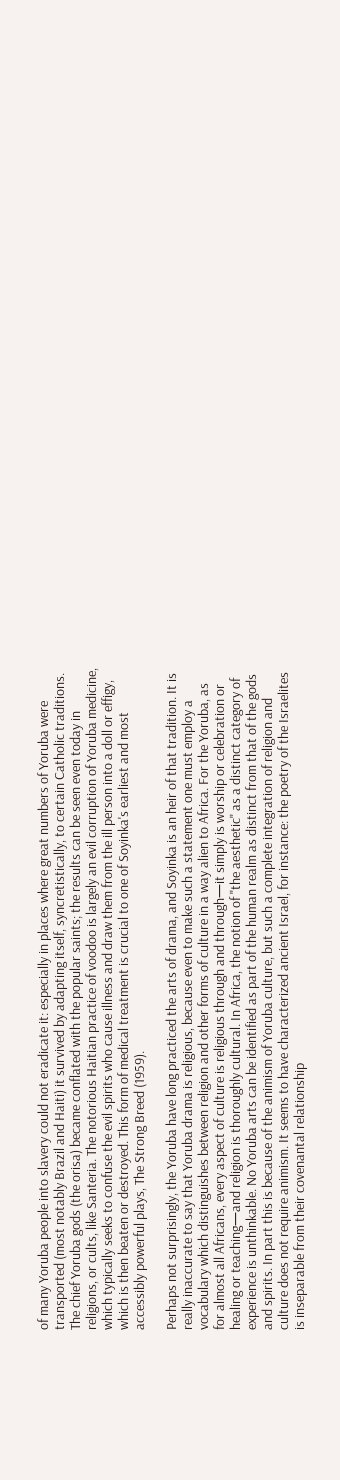of many Yoruba people into slavery could not eradicate it: especially in places where great numbers of Yoruba were transported (most notably Brazil and Haiti) it survived by adapting itself, syncretistically, to certain Catholic traditions. The chief Yoruba gods (the orisa) became conflated with the popular saints; the results can be seen even today in religions, or cults, like Santeria. The notorious Haitian practice of voodoo is largely an evil corruption of Yoruba medicine, which typically seeks to confuse the evil spirits who cause illness and draw them from the ill person into a doll or effigy, which is then beaten or destroyed. This form of medical treatment is crucial to one of Soyinka's earliest and most accessibly powerful plays, The Strong Breed (1959).

Perhaps not surprisingly, the Yoruba have long practiced the arts of drama, and Soyinka is an heir of that tradition. It is really inaccurate to say that Yoruba drama is religious, because even to make such a statement one must employ a vocabulary which distinguishes between religion and other forms of culture in a way alien to Africa. For the Yoruba, as for almost all Africans, every aspect of culture is religious through and through—it simply is worship or celebration or healing or teaching—and religion is thoroughly cultural. In Africa, the notion of "the aesthetic" as a distinct category of experience is unthinkable. No Yoruba arts can be identified as part of the human realm as distinct from that of the gods and spirits. In part this is because of the animism of Yoruba culture, but such a complete integration of religion and culture does not require animism. It seems to have characterized ancient Israel, for instance: the poetry of the Israelites is inseparable from their covenantal relationship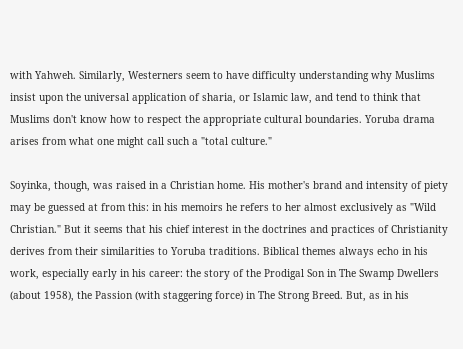with Yahweh. Similarly, Westerners seem to have difficulty understanding why Muslims insist upon the universal application of sharia, or Islamic law, and tend to think that Muslims don't know how to respect the appropriate cultural boundaries. Yoruba drama arises from what one might call such a "total culture."

Soyinka, though, was raised in a Christian home. His mother's brand and intensity of piety may be guessed at from this: in his memoirs he refers to her almost exclusively as "Wild Christian." But it seems that his chief interest in the doctrines and practices of Christianity derives from their similarities to Yoruba traditions. Biblical themes always echo in his work, especially early in his career: the story of the Prodigal Son in The Swamp Dwellers (about 1958), the Passion (with staggering force) in The Strong Breed. But, as in his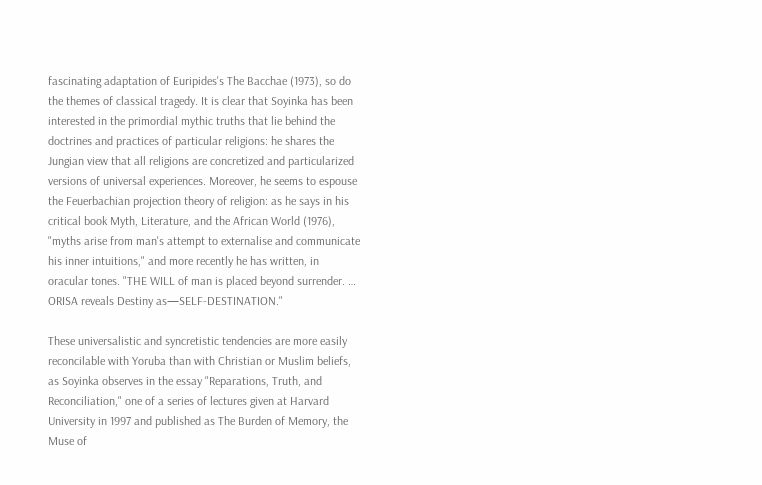fascinating adaptation of Euripides's The Bacchae (1973), so do the themes of classical tragedy. It is clear that Soyinka has been interested in the primordial mythic truths that lie behind the doctrines and practices of particular religions: he shares the Jungian view that all religions are concretized and particularized versions of universal experiences. Moreover, he seems to espouse the Feuerbachian projection theory of religion: as he says in his critical book Myth, Literature, and the African World (1976), "myths arise from man's attempt to externalise and communicate his inner intuitions," and more recently he has written, in oracular tones. "THE WILL of man is placed beyond surrender. … ORISA reveals Destiny as—SELF-DESTINATION."

These universalistic and syncretistic tendencies are more easily reconcilable with Yoruba than with Christian or Muslim beliefs, as Soyinka observes in the essay "Reparations, Truth, and Reconciliation," one of a series of lectures given at Harvard University in 1997 and published as The Burden of Memory, the Muse of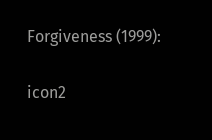Forgiveness (1999):

icon2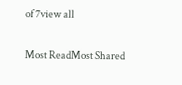of 7view all

Most ReadMost Shared